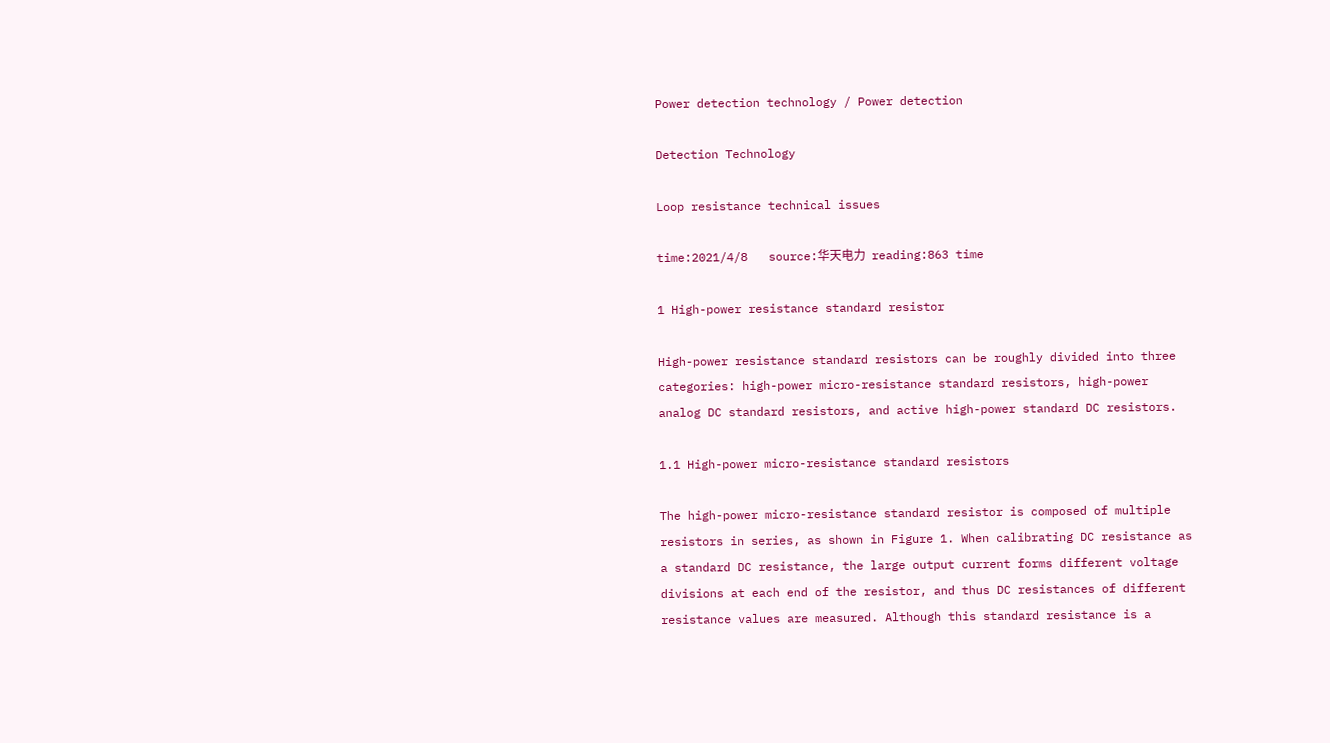Power detection technology / Power detection

Detection Technology

Loop resistance technical issues

time:2021/4/8   source:华天电力  reading:863 time

1 High-power resistance standard resistor

High-power resistance standard resistors can be roughly divided into three categories: high-power micro-resistance standard resistors, high-power analog DC standard resistors, and active high-power standard DC resistors.

1.1 High-power micro-resistance standard resistors

The high-power micro-resistance standard resistor is composed of multiple resistors in series, as shown in Figure 1. When calibrating DC resistance as a standard DC resistance, the large output current forms different voltage divisions at each end of the resistor, and thus DC resistances of different resistance values are measured. Although this standard resistance is a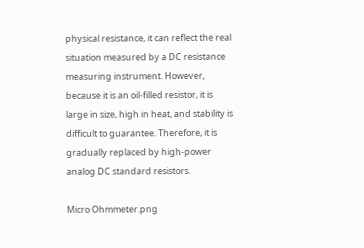physical resistance, it can reflect the real situation measured by a DC resistance measuring instrument. However, because it is an oil-filled resistor, it is large in size, high in heat, and stability is difficult to guarantee. Therefore, it is gradually replaced by high-power analog DC standard resistors.

Micro Ohmmeter.png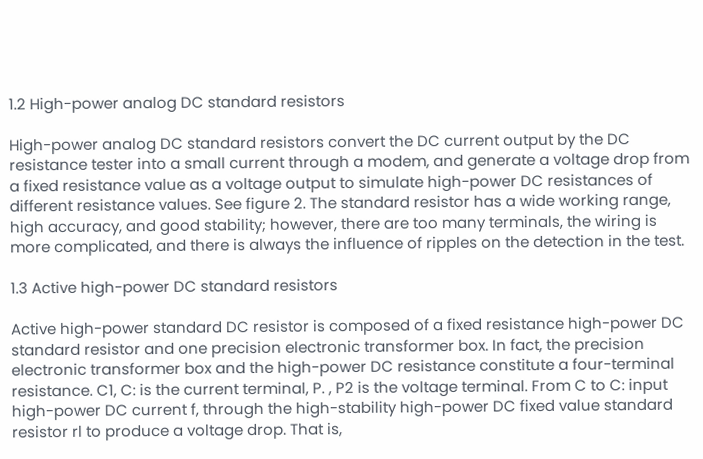1.2 High-power analog DC standard resistors

High-power analog DC standard resistors convert the DC current output by the DC resistance tester into a small current through a modem, and generate a voltage drop from a fixed resistance value as a voltage output to simulate high-power DC resistances of different resistance values. See figure 2. The standard resistor has a wide working range, high accuracy, and good stability; however, there are too many terminals, the wiring is more complicated, and there is always the influence of ripples on the detection in the test.

1.3 Active high-power DC standard resistors

Active high-power standard DC resistor is composed of a fixed resistance high-power DC standard resistor and one precision electronic transformer box. In fact, the precision electronic transformer box and the high-power DC resistance constitute a four-terminal resistance. C1, C: is the current terminal, P. , P2 is the voltage terminal. From C to C: input high-power DC current f, through the high-stability high-power DC fixed value standard resistor rl to produce a voltage drop. That is,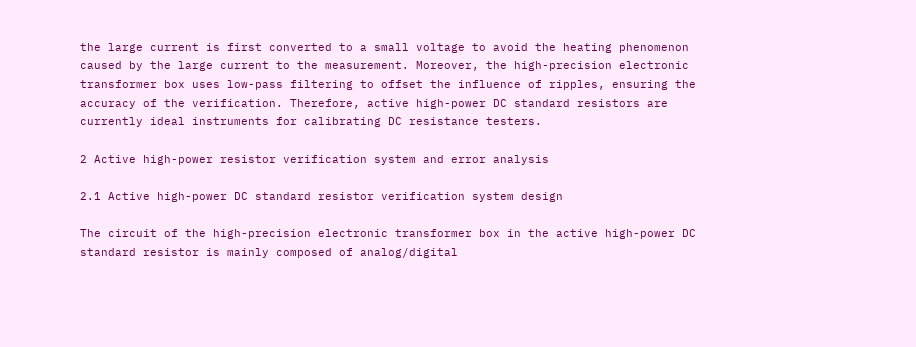the large current is first converted to a small voltage to avoid the heating phenomenon caused by the large current to the measurement. Moreover, the high-precision electronic transformer box uses low-pass filtering to offset the influence of ripples, ensuring the accuracy of the verification. Therefore, active high-power DC standard resistors are currently ideal instruments for calibrating DC resistance testers.

2 Active high-power resistor verification system and error analysis

2.1 Active high-power DC standard resistor verification system design

The circuit of the high-precision electronic transformer box in the active high-power DC standard resistor is mainly composed of analog/digital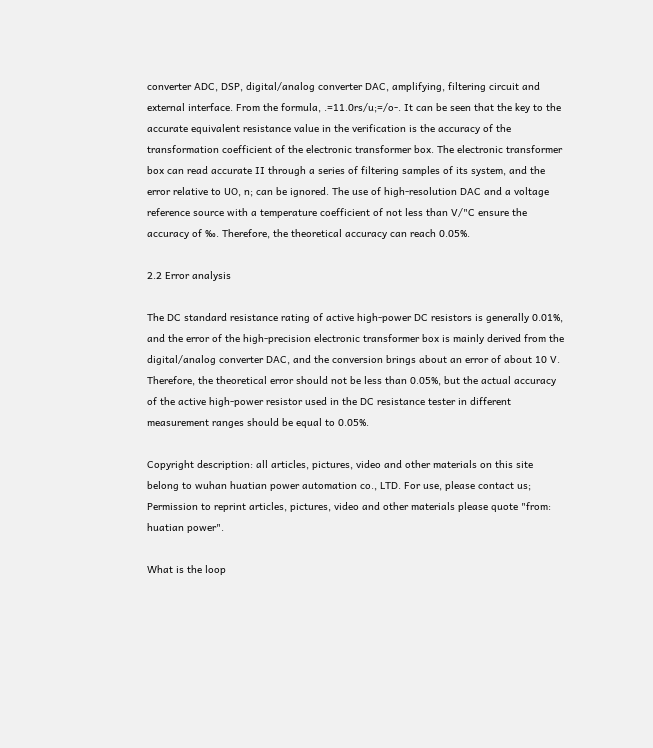converter ADC, DSP, digital/analog converter DAC, amplifying, filtering circuit and external interface. From the formula, .=11.0rs/u;=/o-. It can be seen that the key to the accurate equivalent resistance value in the verification is the accuracy of the transformation coefficient of the electronic transformer box. The electronic transformer box can read accurate II through a series of filtering samples of its system, and the error relative to UO, n; can be ignored. The use of high-resolution DAC and a voltage reference source with a temperature coefficient of not less than V/"C ensure the accuracy of ‰. Therefore, the theoretical accuracy can reach 0.05%.

2.2 Error analysis

The DC standard resistance rating of active high-power DC resistors is generally 0.01%, and the error of the high-precision electronic transformer box is mainly derived from the digital/analog converter DAC, and the conversion brings about an error of about 10 V. Therefore, the theoretical error should not be less than 0.05%, but the actual accuracy of the active high-power resistor used in the DC resistance tester in different measurement ranges should be equal to 0.05%.

Copyright description: all articles, pictures, video and other materials on this site belong to wuhan huatian power automation co., LTD. For use, please contact us; Permission to reprint articles, pictures, video and other materials please quote "from: huatian power".

What is the loop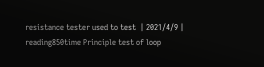resistance tester used to test  | 2021/4/9 | reading850time Principle test of loop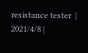resistance tester  | 2021/4/8 |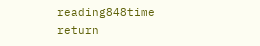reading848time return